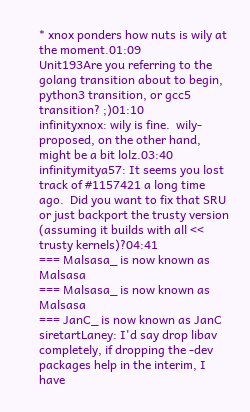* xnox ponders how nuts is wily at the moment.01:09
Unit193Are you referring to the golang transition about to begin, python3 transition, or gcc5 transition? ;)01:10
infinityxnox: wily is fine.  wily-proposed, on the other hand, might be a bit lolz.03:40
infinitymitya57: It seems you lost track of #1157421 a long time ago.  Did you want to fix that SRU or just backport the trusty version (assuming it builds with all << trusty kernels)?04:41
=== Malsasa_ is now known as Malsasa
=== Malsasa_ is now known as Malsasa
=== JanC_ is now known as JanC
siretartLaney: I'd say drop libav completely, if dropping the -dev packages help in the interim, I have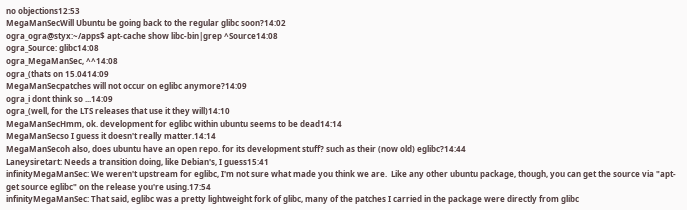no objections12:53
MegaManSecWill Ubuntu be going back to the regular glibc soon?14:02
ogra_ogra@styx:~/apps$ apt-cache show libc-bin|grep ^Source14:08
ogra_Source: glibc14:08
ogra_MegaManSec, ^^14:08
ogra_(thats on 15.0414:09
MegaManSecpatches will not occur on eglibc anymore?14:09
ogra_i dont think so ...14:09
ogra_(well, for the LTS releases that use it they will)14:10
MegaManSecHmm, ok. development for eglibc within ubuntu seems to be dead14:14
MegaManSecso I guess it doesn't really matter.14:14
MegaManSecoh also, does ubuntu have an open repo. for its development stuff? such as their (now old) eglibc?14:44
Laneysiretart: Needs a transition doing, like Debian's, I guess15:41
infinityMegaManSec: We weren't upstream for eglibc, I'm not sure what made you think we are.  Like any other ubuntu package, though, you can get the source via "apt-get source eglibc" on the release you're using.17:54
infinityMegaManSec: That said, eglibc was a pretty lightweight fork of glibc, many of the patches I carried in the package were directly from glibc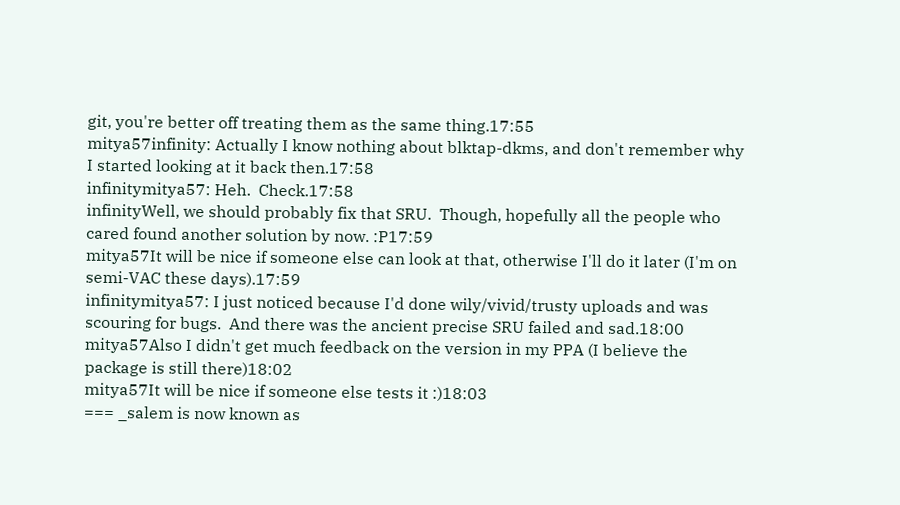git, you're better off treating them as the same thing.17:55
mitya57infinity: Actually I know nothing about blktap-dkms, and don't remember why I started looking at it back then.17:58
infinitymitya57: Heh.  Check.17:58
infinityWell, we should probably fix that SRU.  Though, hopefully all the people who cared found another solution by now. :P17:59
mitya57It will be nice if someone else can look at that, otherwise I'll do it later (I'm on semi-VAC these days).17:59
infinitymitya57: I just noticed because I'd done wily/vivid/trusty uploads and was scouring for bugs.  And there was the ancient precise SRU failed and sad.18:00
mitya57Also I didn't get much feedback on the version in my PPA (I believe the package is still there)18:02
mitya57It will be nice if someone else tests it :)18:03
=== _salem is now known as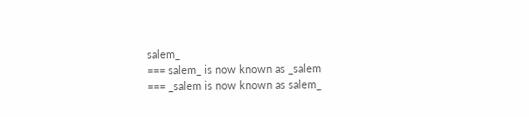salem_
=== salem_ is now known as _salem
=== _salem is now known as salem_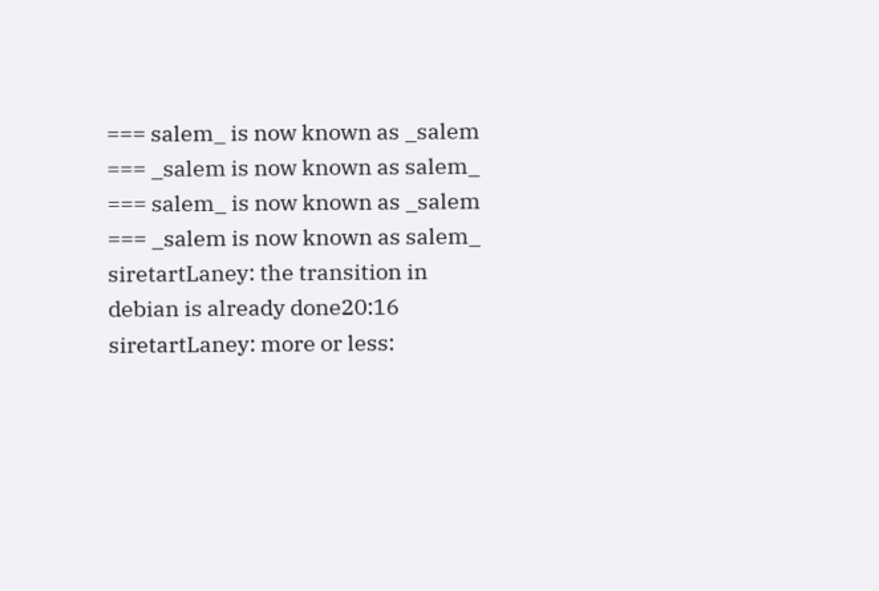=== salem_ is now known as _salem
=== _salem is now known as salem_
=== salem_ is now known as _salem
=== _salem is now known as salem_
siretartLaney: the transition in debian is already done20:16
siretartLaney: more or less: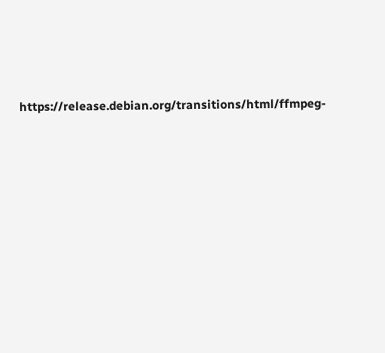https://release.debian.org/transitions/html/ffmpeg-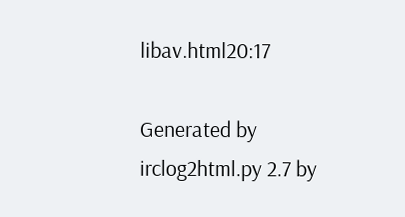libav.html20:17

Generated by irclog2html.py 2.7 by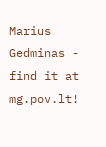Marius Gedminas - find it at mg.pov.lt!